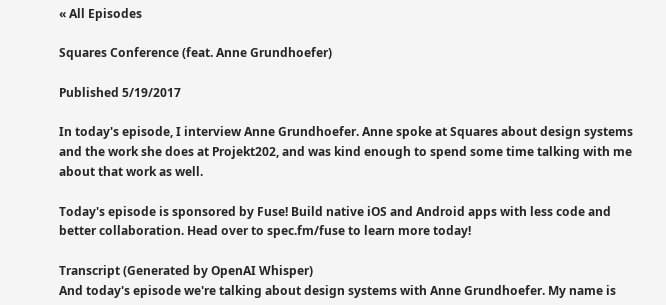« All Episodes

Squares Conference (feat. Anne Grundhoefer)

Published 5/19/2017

In today's episode, I interview Anne Grundhoefer. Anne spoke at Squares about design systems and the work she does at Projekt202, and was kind enough to spend some time talking with me about that work as well.

Today's episode is sponsored by Fuse! Build native iOS and Android apps with less code and better collaboration. Head over to spec.fm/fuse to learn more today!

Transcript (Generated by OpenAI Whisper)
And today's episode we're talking about design systems with Anne Grundhoefer. My name is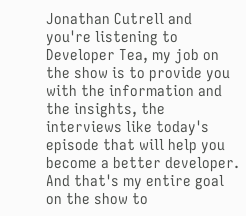Jonathan Cutrell and you're listening to Developer Tea, my job on the show is to provide you with the information and the insights, the interviews like today's episode that will help you become a better developer. And that's my entire goal on the show to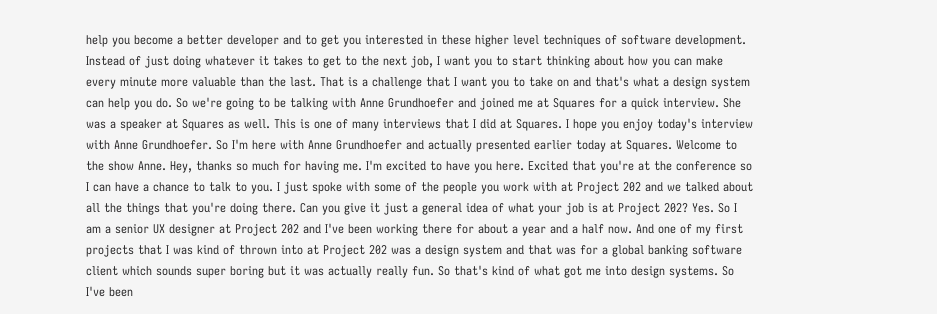help you become a better developer and to get you interested in these higher level techniques of software development. Instead of just doing whatever it takes to get to the next job, I want you to start thinking about how you can make every minute more valuable than the last. That is a challenge that I want you to take on and that's what a design system can help you do. So we're going to be talking with Anne Grundhoefer and joined me at Squares for a quick interview. She was a speaker at Squares as well. This is one of many interviews that I did at Squares. I hope you enjoy today's interview with Anne Grundhoefer. So I'm here with Anne Grundhoefer and actually presented earlier today at Squares. Welcome to the show Anne. Hey, thanks so much for having me. I'm excited to have you here. Excited that you're at the conference so I can have a chance to talk to you. I just spoke with some of the people you work with at Project 202 and we talked about all the things that you're doing there. Can you give it just a general idea of what your job is at Project 202? Yes. So I am a senior UX designer at Project 202 and I've been working there for about a year and a half now. And one of my first projects that I was kind of thrown into at Project 202 was a design system and that was for a global banking software client which sounds super boring but it was actually really fun. So that's kind of what got me into design systems. So I've been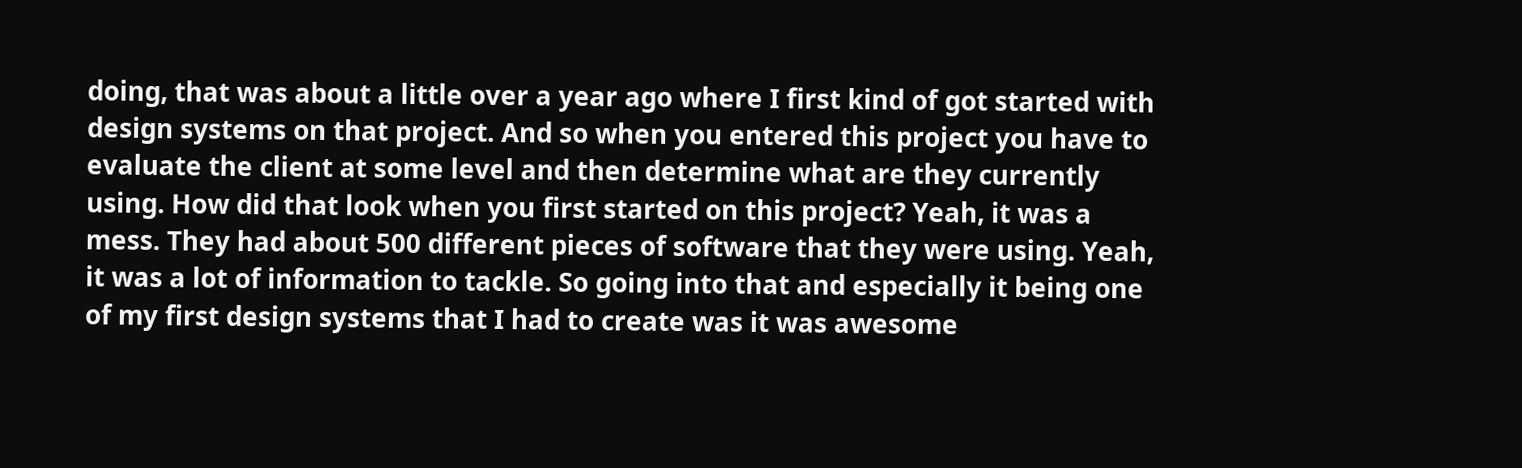doing, that was about a little over a year ago where I first kind of got started with design systems on that project. And so when you entered this project you have to evaluate the client at some level and then determine what are they currently using. How did that look when you first started on this project? Yeah, it was a mess. They had about 500 different pieces of software that they were using. Yeah, it was a lot of information to tackle. So going into that and especially it being one of my first design systems that I had to create was it was awesome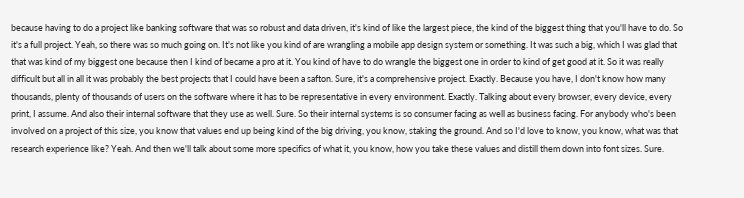because having to do a project like banking software that was so robust and data driven, it's kind of like the largest piece, the kind of the biggest thing that you'll have to do. So it's a full project. Yeah, so there was so much going on. It's not like you kind of are wrangling a mobile app design system or something. It was such a big, which I was glad that that was kind of my biggest one because then I kind of became a pro at it. You kind of have to do wrangle the biggest one in order to kind of get good at it. So it was really difficult but all in all it was probably the best projects that I could have been a safton. Sure, it's a comprehensive project. Exactly. Because you have, I don't know how many thousands, plenty of thousands of users on the software where it has to be representative in every environment. Exactly. Talking about every browser, every device, every print, I assume. And also their internal software that they use as well. Sure. So their internal systems is so consumer facing as well as business facing. For anybody who's been involved on a project of this size, you know that values end up being kind of the big driving, you know, staking the ground. And so I'd love to know, you know, what was that research experience like? Yeah. And then we'll talk about some more specifics of what it, you know, how you take these values and distill them down into font sizes. Sure.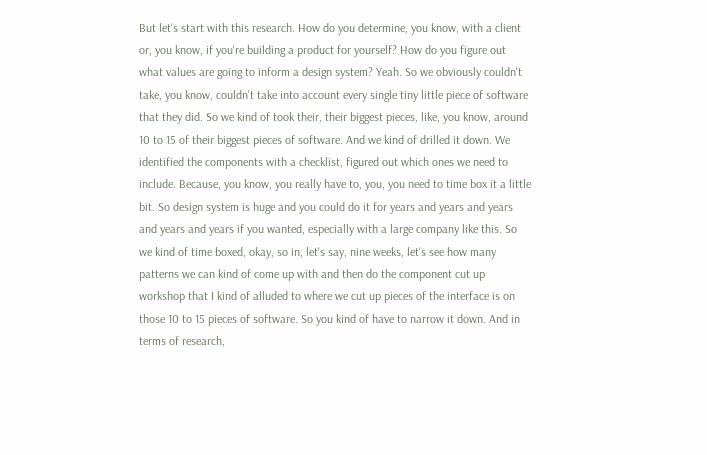But let's start with this research. How do you determine, you know, with a client or, you know, if you're building a product for yourself? How do you figure out what values are going to inform a design system? Yeah. So we obviously couldn't take, you know, couldn't take into account every single tiny little piece of software that they did. So we kind of took their, their biggest pieces, like, you know, around 10 to 15 of their biggest pieces of software. And we kind of drilled it down. We identified the components with a checklist, figured out which ones we need to include. Because, you know, you really have to, you, you need to time box it a little bit. So design system is huge and you could do it for years and years and years and years and years if you wanted, especially with a large company like this. So we kind of time boxed, okay, so in, let's say, nine weeks, let's see how many patterns we can kind of come up with and then do the component cut up workshop that I kind of alluded to where we cut up pieces of the interface is on those 10 to 15 pieces of software. So you kind of have to narrow it down. And in terms of research,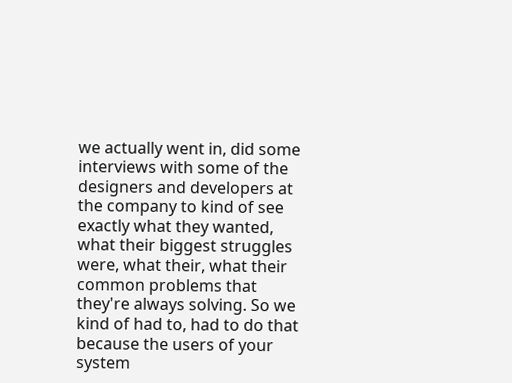we actually went in, did some interviews with some of the designers and developers at the company to kind of see exactly what they wanted, what their biggest struggles were, what their, what their common problems that they're always solving. So we kind of had to, had to do that because the users of your system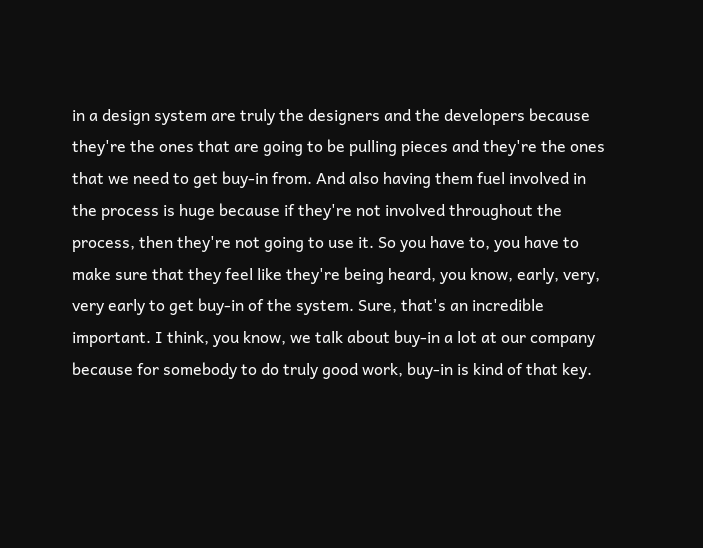in a design system are truly the designers and the developers because they're the ones that are going to be pulling pieces and they're the ones that we need to get buy-in from. And also having them fuel involved in the process is huge because if they're not involved throughout the process, then they're not going to use it. So you have to, you have to make sure that they feel like they're being heard, you know, early, very, very early to get buy-in of the system. Sure, that's an incredible important. I think, you know, we talk about buy-in a lot at our company because for somebody to do truly good work, buy-in is kind of that key.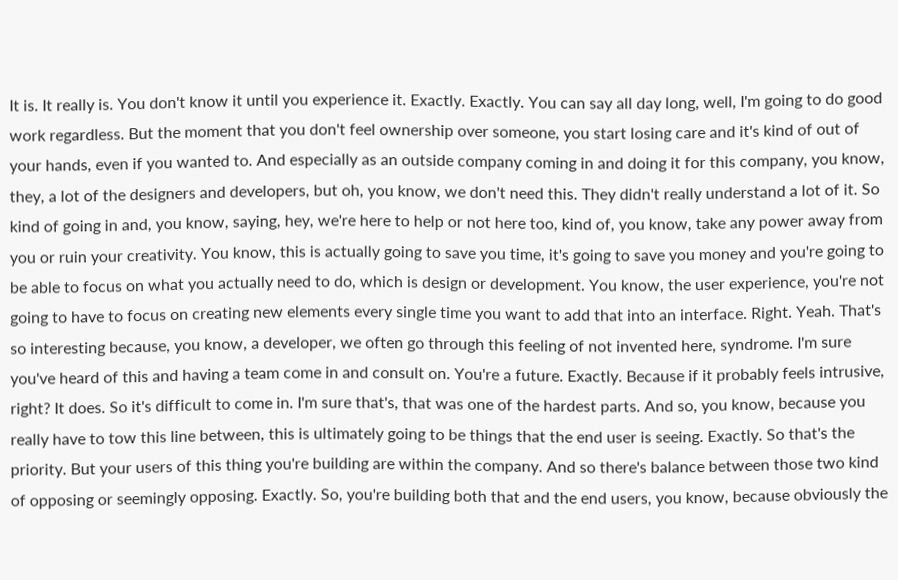It is. It really is. You don't know it until you experience it. Exactly. Exactly. You can say all day long, well, I'm going to do good work regardless. But the moment that you don't feel ownership over someone, you start losing care and it's kind of out of your hands, even if you wanted to. And especially as an outside company coming in and doing it for this company, you know, they, a lot of the designers and developers, but oh, you know, we don't need this. They didn't really understand a lot of it. So kind of going in and, you know, saying, hey, we're here to help or not here too, kind of, you know, take any power away from you or ruin your creativity. You know, this is actually going to save you time, it's going to save you money and you're going to be able to focus on what you actually need to do, which is design or development. You know, the user experience, you're not going to have to focus on creating new elements every single time you want to add that into an interface. Right. Yeah. That's so interesting because, you know, a developer, we often go through this feeling of not invented here, syndrome. I'm sure you've heard of this and having a team come in and consult on. You're a future. Exactly. Because if it probably feels intrusive, right? It does. So it's difficult to come in. I'm sure that's, that was one of the hardest parts. And so, you know, because you really have to tow this line between, this is ultimately going to be things that the end user is seeing. Exactly. So that's the priority. But your users of this thing you're building are within the company. And so there's balance between those two kind of opposing or seemingly opposing. Exactly. So, you're building both that and the end users, you know, because obviously the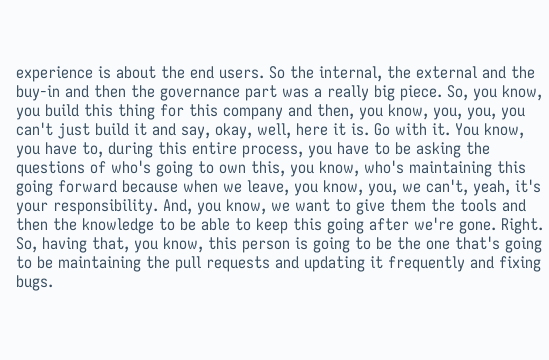experience is about the end users. So the internal, the external and the buy-in and then the governance part was a really big piece. So, you know, you build this thing for this company and then, you know, you, you, you can't just build it and say, okay, well, here it is. Go with it. You know, you have to, during this entire process, you have to be asking the questions of who's going to own this, you know, who's maintaining this going forward because when we leave, you know, you, we can't, yeah, it's your responsibility. And, you know, we want to give them the tools and then the knowledge to be able to keep this going after we're gone. Right. So, having that, you know, this person is going to be the one that's going to be maintaining the pull requests and updating it frequently and fixing bugs.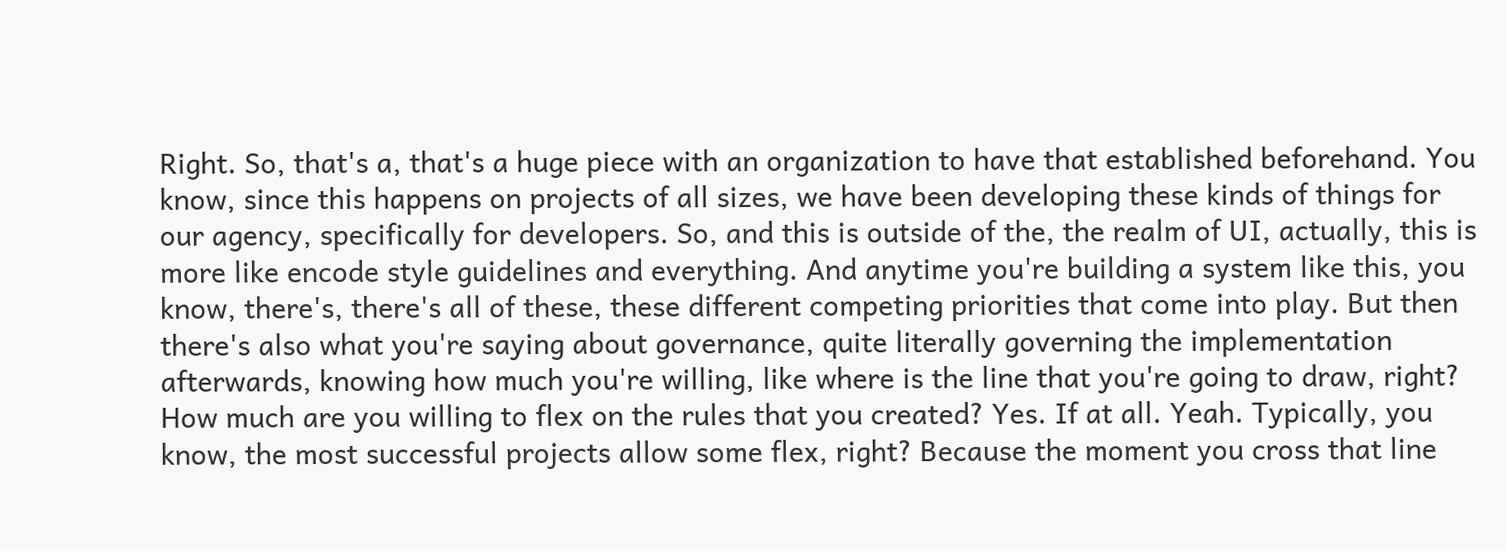Right. So, that's a, that's a huge piece with an organization to have that established beforehand. You know, since this happens on projects of all sizes, we have been developing these kinds of things for our agency, specifically for developers. So, and this is outside of the, the realm of UI, actually, this is more like encode style guidelines and everything. And anytime you're building a system like this, you know, there's, there's all of these, these different competing priorities that come into play. But then there's also what you're saying about governance, quite literally governing the implementation afterwards, knowing how much you're willing, like where is the line that you're going to draw, right? How much are you willing to flex on the rules that you created? Yes. If at all. Yeah. Typically, you know, the most successful projects allow some flex, right? Because the moment you cross that line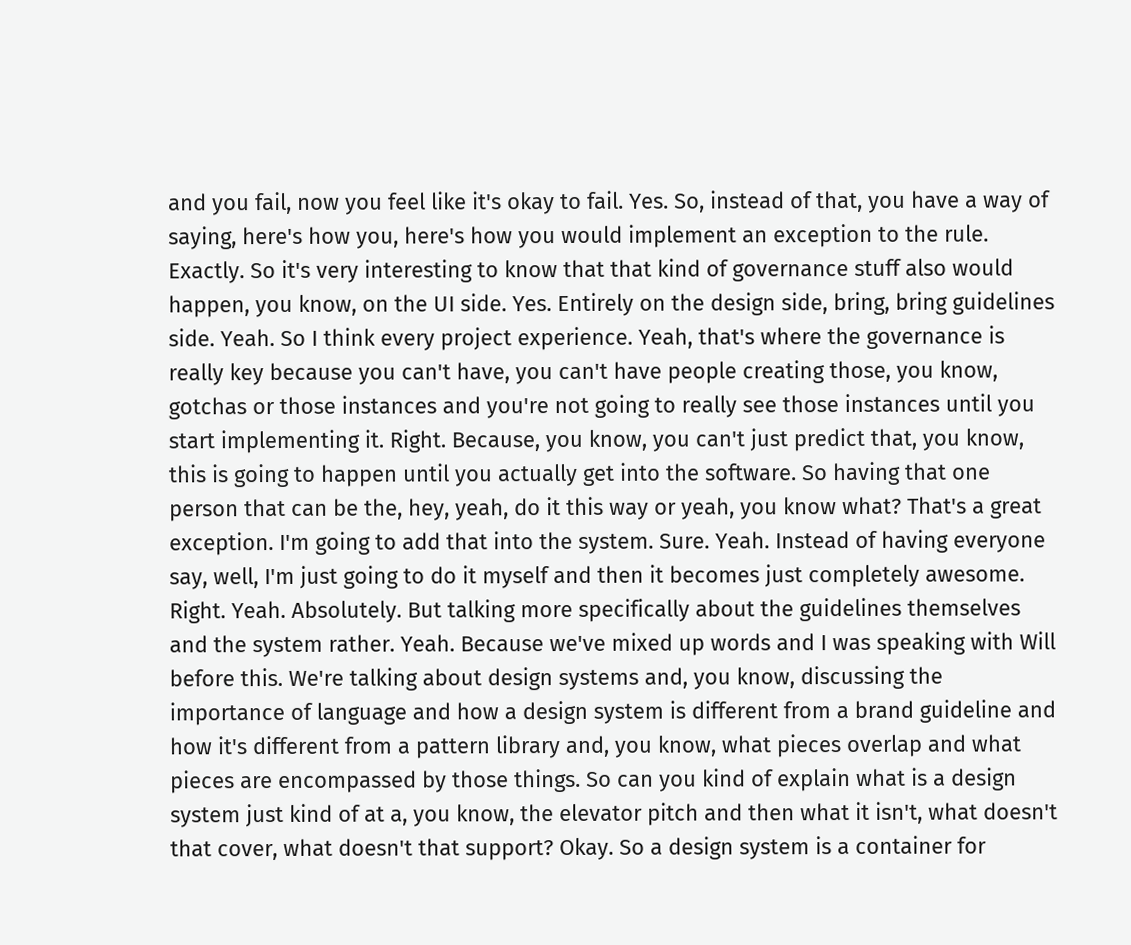and you fail, now you feel like it's okay to fail. Yes. So, instead of that, you have a way of saying, here's how you, here's how you would implement an exception to the rule. Exactly. So it's very interesting to know that that kind of governance stuff also would happen, you know, on the UI side. Yes. Entirely on the design side, bring, bring guidelines side. Yeah. So I think every project experience. Yeah, that's where the governance is really key because you can't have, you can't have people creating those, you know, gotchas or those instances and you're not going to really see those instances until you start implementing it. Right. Because, you know, you can't just predict that, you know, this is going to happen until you actually get into the software. So having that one person that can be the, hey, yeah, do it this way or yeah, you know what? That's a great exception. I'm going to add that into the system. Sure. Yeah. Instead of having everyone say, well, I'm just going to do it myself and then it becomes just completely awesome. Right. Yeah. Absolutely. But talking more specifically about the guidelines themselves and the system rather. Yeah. Because we've mixed up words and I was speaking with Will before this. We're talking about design systems and, you know, discussing the importance of language and how a design system is different from a brand guideline and how it's different from a pattern library and, you know, what pieces overlap and what pieces are encompassed by those things. So can you kind of explain what is a design system just kind of at a, you know, the elevator pitch and then what it isn't, what doesn't that cover, what doesn't that support? Okay. So a design system is a container for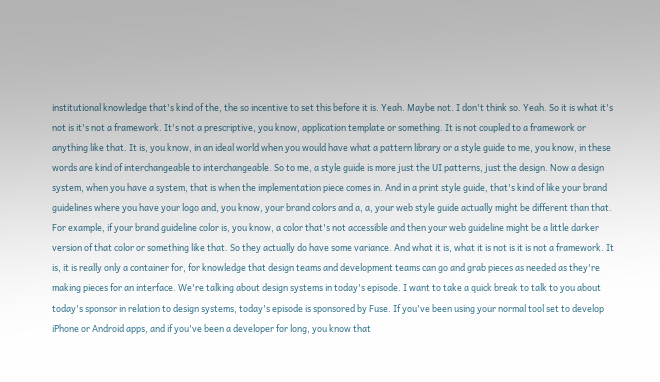institutional knowledge that's kind of the, the so incentive to set this before it is. Yeah. Maybe not. I don't think so. Yeah. So it is what it's not is it's not a framework. It's not a prescriptive, you know, application template or something. It is not coupled to a framework or anything like that. It is, you know, in an ideal world when you would have what a pattern library or a style guide to me, you know, in these words are kind of interchangeable to interchangeable. So to me, a style guide is more just the UI patterns, just the design. Now a design system, when you have a system, that is when the implementation piece comes in. And in a print style guide, that's kind of like your brand guidelines where you have your logo and, you know, your brand colors and a, a, your web style guide actually might be different than that. For example, if your brand guideline color is, you know, a color that's not accessible and then your web guideline might be a little darker version of that color or something like that. So they actually do have some variance. And what it is, what it is not is it is not a framework. It is, it is really only a container for, for knowledge that design teams and development teams can go and grab pieces as needed as they're making pieces for an interface. We're talking about design systems in today's episode. I want to take a quick break to talk to you about today's sponsor in relation to design systems, today's episode is sponsored by Fuse. If you've been using your normal tool set to develop iPhone or Android apps, and if you've been a developer for long, you know that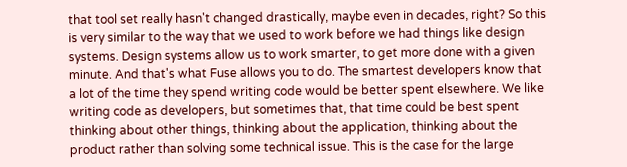that tool set really hasn't changed drastically, maybe even in decades, right? So this is very similar to the way that we used to work before we had things like design systems. Design systems allow us to work smarter, to get more done with a given minute. And that's what Fuse allows you to do. The smartest developers know that a lot of the time they spend writing code would be better spent elsewhere. We like writing code as developers, but sometimes that, that time could be best spent thinking about other things, thinking about the application, thinking about the product rather than solving some technical issue. This is the case for the large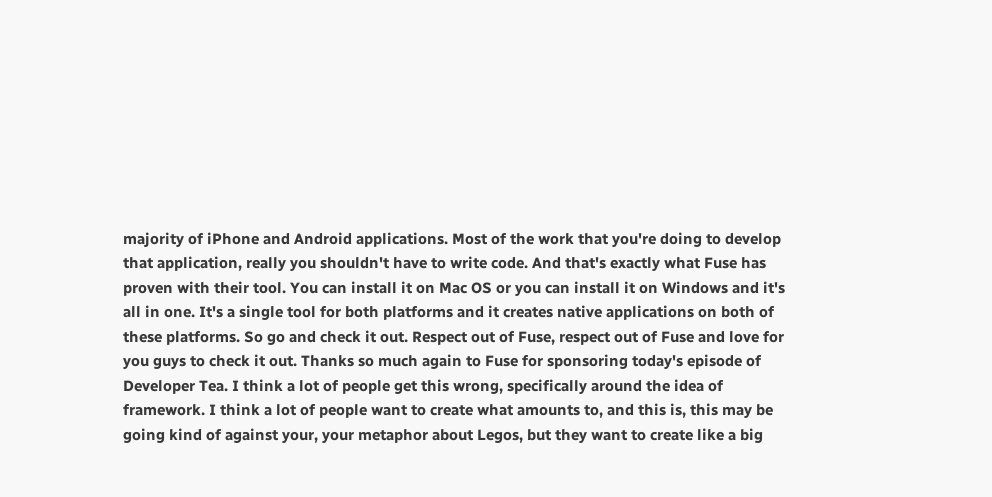majority of iPhone and Android applications. Most of the work that you're doing to develop that application, really you shouldn't have to write code. And that's exactly what Fuse has proven with their tool. You can install it on Mac OS or you can install it on Windows and it's all in one. It's a single tool for both platforms and it creates native applications on both of these platforms. So go and check it out. Respect out of Fuse, respect out of Fuse and love for you guys to check it out. Thanks so much again to Fuse for sponsoring today's episode of Developer Tea. I think a lot of people get this wrong, specifically around the idea of framework. I think a lot of people want to create what amounts to, and this is, this may be going kind of against your, your metaphor about Legos, but they want to create like a big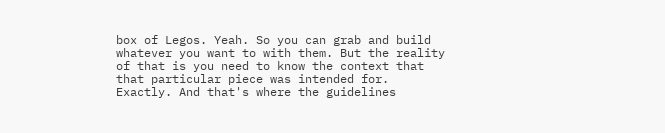box of Legos. Yeah. So you can grab and build whatever you want to with them. But the reality of that is you need to know the context that that particular piece was intended for. Exactly. And that's where the guidelines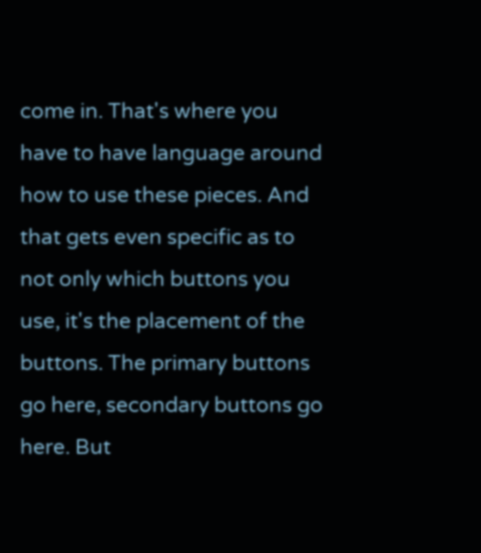come in. That's where you have to have language around how to use these pieces. And that gets even specific as to not only which buttons you use, it's the placement of the buttons. The primary buttons go here, secondary buttons go here. But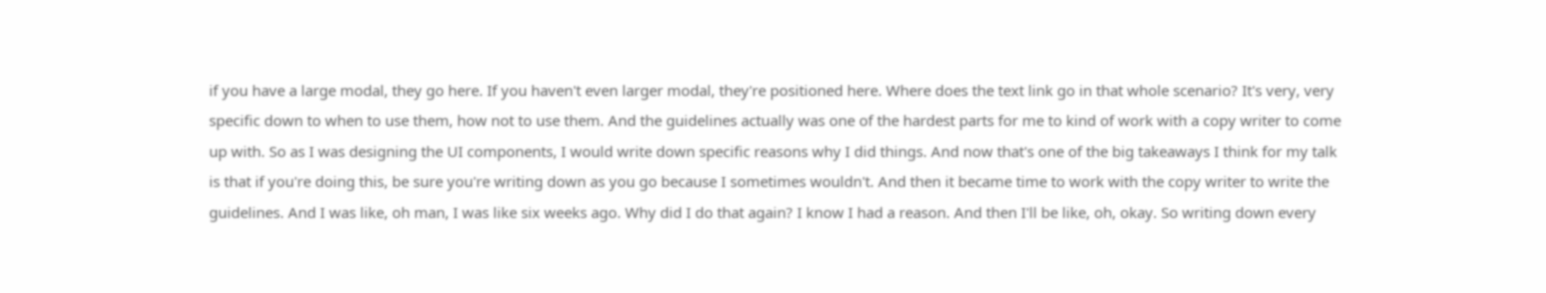if you have a large modal, they go here. If you haven't even larger modal, they're positioned here. Where does the text link go in that whole scenario? It's very, very specific down to when to use them, how not to use them. And the guidelines actually was one of the hardest parts for me to kind of work with a copy writer to come up with. So as I was designing the UI components, I would write down specific reasons why I did things. And now that's one of the big takeaways I think for my talk is that if you're doing this, be sure you're writing down as you go because I sometimes wouldn't. And then it became time to work with the copy writer to write the guidelines. And I was like, oh man, I was like six weeks ago. Why did I do that again? I know I had a reason. And then I'll be like, oh, okay. So writing down every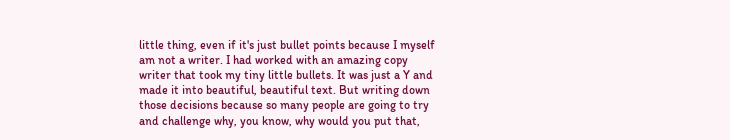little thing, even if it's just bullet points because I myself am not a writer. I had worked with an amazing copy writer that took my tiny little bullets. It was just a Y and made it into beautiful, beautiful text. But writing down those decisions because so many people are going to try and challenge why, you know, why would you put that,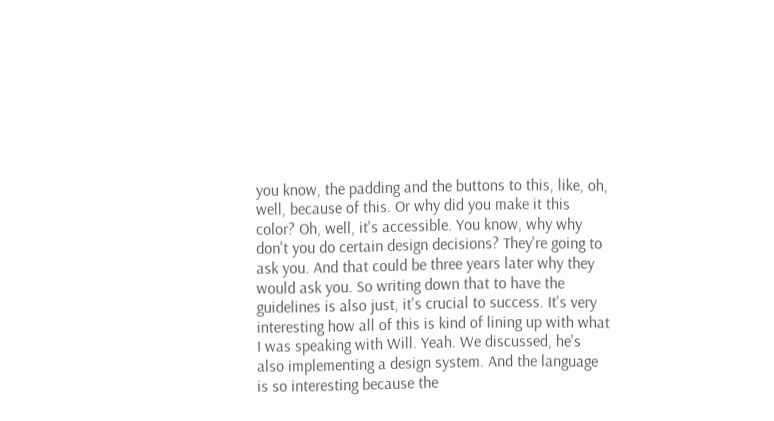you know, the padding and the buttons to this, like, oh, well, because of this. Or why did you make it this color? Oh, well, it's accessible. You know, why why don't you do certain design decisions? They're going to ask you. And that could be three years later why they would ask you. So writing down that to have the guidelines is also just, it's crucial to success. It's very interesting how all of this is kind of lining up with what I was speaking with Will. Yeah. We discussed, he's also implementing a design system. And the language is so interesting because the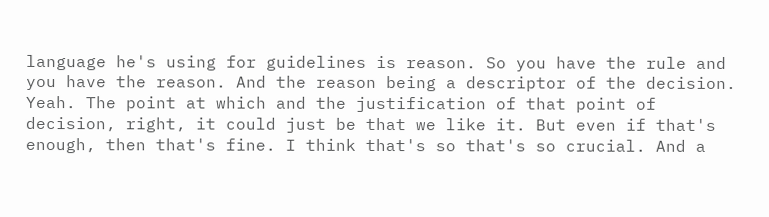language he's using for guidelines is reason. So you have the rule and you have the reason. And the reason being a descriptor of the decision. Yeah. The point at which and the justification of that point of decision, right, it could just be that we like it. But even if that's enough, then that's fine. I think that's so that's so crucial. And a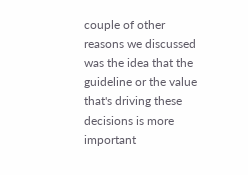couple of other reasons we discussed was the idea that the guideline or the value that's driving these decisions is more important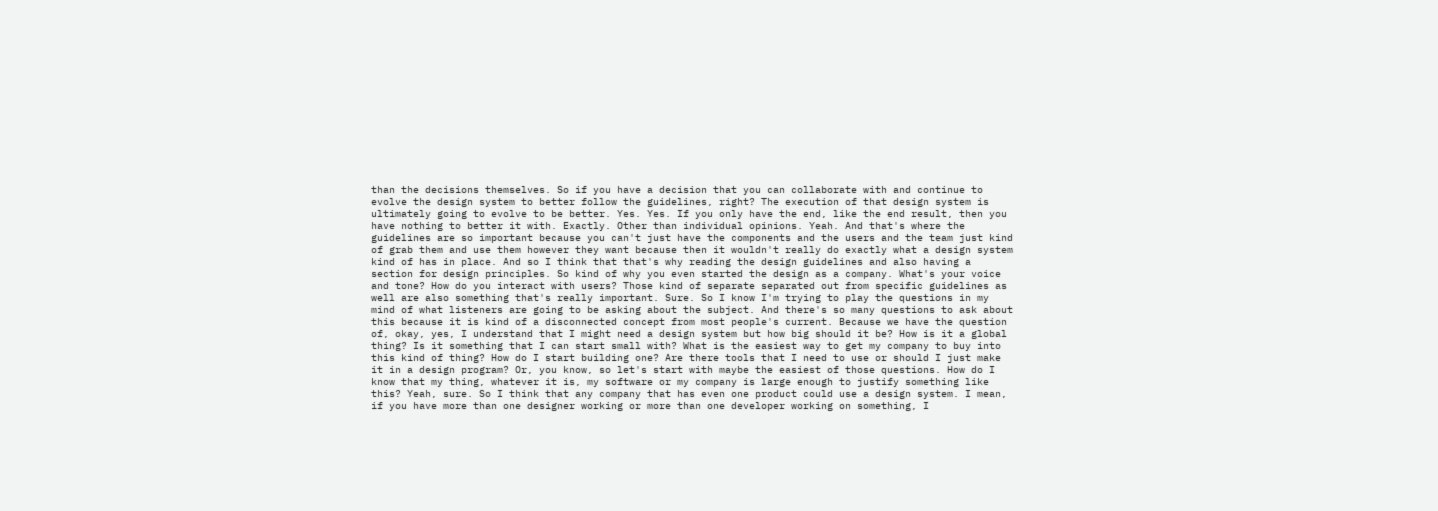than the decisions themselves. So if you have a decision that you can collaborate with and continue to evolve the design system to better follow the guidelines, right? The execution of that design system is ultimately going to evolve to be better. Yes. Yes. If you only have the end, like the end result, then you have nothing to better it with. Exactly. Other than individual opinions. Yeah. And that's where the guidelines are so important because you can't just have the components and the users and the team just kind of grab them and use them however they want because then it wouldn't really do exactly what a design system kind of has in place. And so I think that that's why reading the design guidelines and also having a section for design principles. So kind of why you even started the design as a company. What's your voice and tone? How do you interact with users? Those kind of separate separated out from specific guidelines as well are also something that's really important. Sure. So I know I'm trying to play the questions in my mind of what listeners are going to be asking about the subject. And there's so many questions to ask about this because it is kind of a disconnected concept from most people's current. Because we have the question of, okay, yes, I understand that I might need a design system but how big should it be? How is it a global thing? Is it something that I can start small with? What is the easiest way to get my company to buy into this kind of thing? How do I start building one? Are there tools that I need to use or should I just make it in a design program? Or, you know, so let's start with maybe the easiest of those questions. How do I know that my thing, whatever it is, my software or my company is large enough to justify something like this? Yeah, sure. So I think that any company that has even one product could use a design system. I mean, if you have more than one designer working or more than one developer working on something, I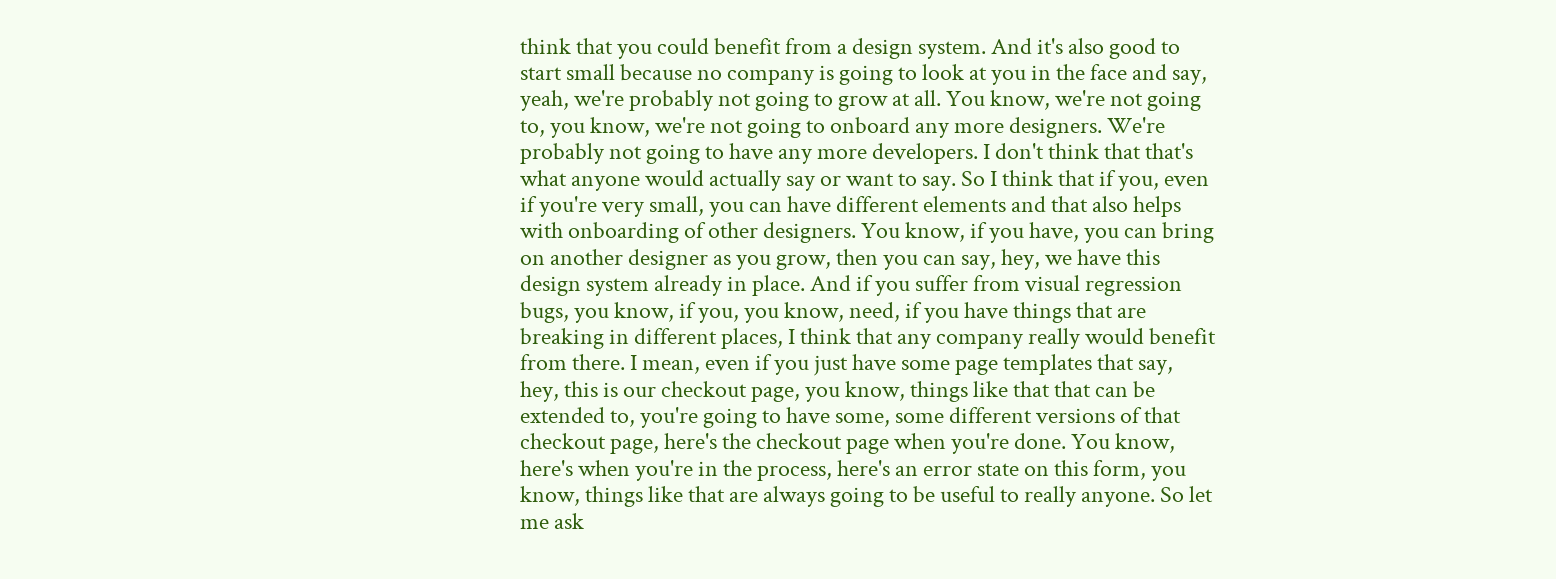think that you could benefit from a design system. And it's also good to start small because no company is going to look at you in the face and say, yeah, we're probably not going to grow at all. You know, we're not going to, you know, we're not going to onboard any more designers. We're probably not going to have any more developers. I don't think that that's what anyone would actually say or want to say. So I think that if you, even if you're very small, you can have different elements and that also helps with onboarding of other designers. You know, if you have, you can bring on another designer as you grow, then you can say, hey, we have this design system already in place. And if you suffer from visual regression bugs, you know, if you, you know, need, if you have things that are breaking in different places, I think that any company really would benefit from there. I mean, even if you just have some page templates that say, hey, this is our checkout page, you know, things like that that can be extended to, you're going to have some, some different versions of that checkout page, here's the checkout page when you're done. You know, here's when you're in the process, here's an error state on this form, you know, things like that are always going to be useful to really anyone. So let me ask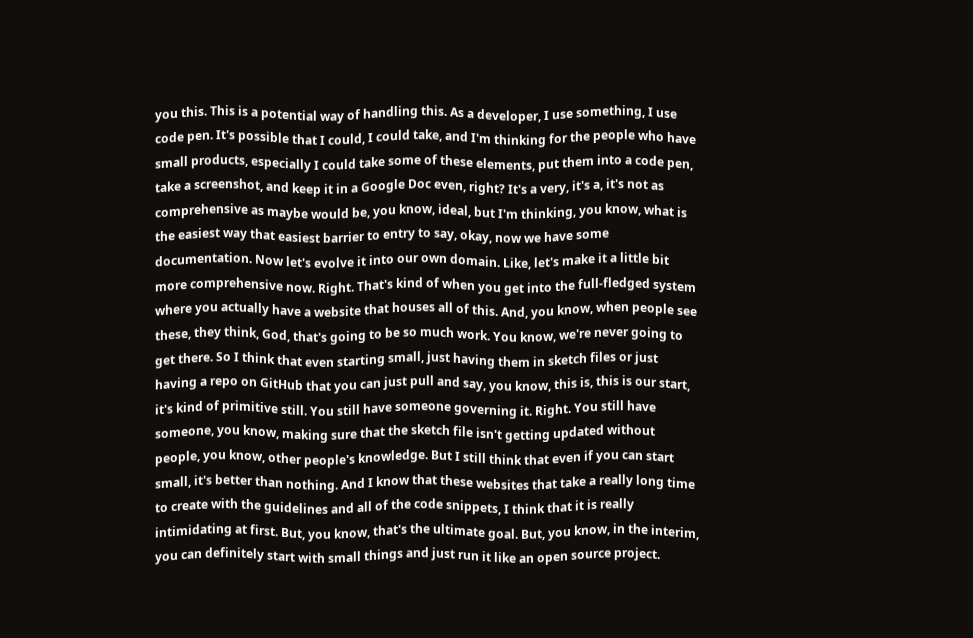you this. This is a potential way of handling this. As a developer, I use something, I use code pen. It's possible that I could, I could take, and I'm thinking for the people who have small products, especially I could take some of these elements, put them into a code pen, take a screenshot, and keep it in a Google Doc even, right? It's a very, it's a, it's not as comprehensive as maybe would be, you know, ideal, but I'm thinking, you know, what is the easiest way that easiest barrier to entry to say, okay, now we have some documentation. Now let's evolve it into our own domain. Like, let's make it a little bit more comprehensive now. Right. That's kind of when you get into the full-fledged system where you actually have a website that houses all of this. And, you know, when people see these, they think, God, that's going to be so much work. You know, we're never going to get there. So I think that even starting small, just having them in sketch files or just having a repo on GitHub that you can just pull and say, you know, this is, this is our start, it's kind of primitive still. You still have someone governing it. Right. You still have someone, you know, making sure that the sketch file isn't getting updated without people, you know, other people's knowledge. But I still think that even if you can start small, it's better than nothing. And I know that these websites that take a really long time to create with the guidelines and all of the code snippets, I think that it is really intimidating at first. But, you know, that's the ultimate goal. But, you know, in the interim, you can definitely start with small things and just run it like an open source project.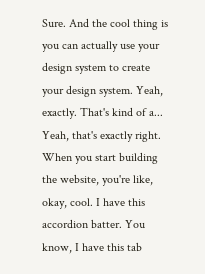Sure. And the cool thing is you can actually use your design system to create your design system. Yeah, exactly. That's kind of a... Yeah, that's exactly right. When you start building the website, you're like, okay, cool. I have this accordion batter. You know, I have this tab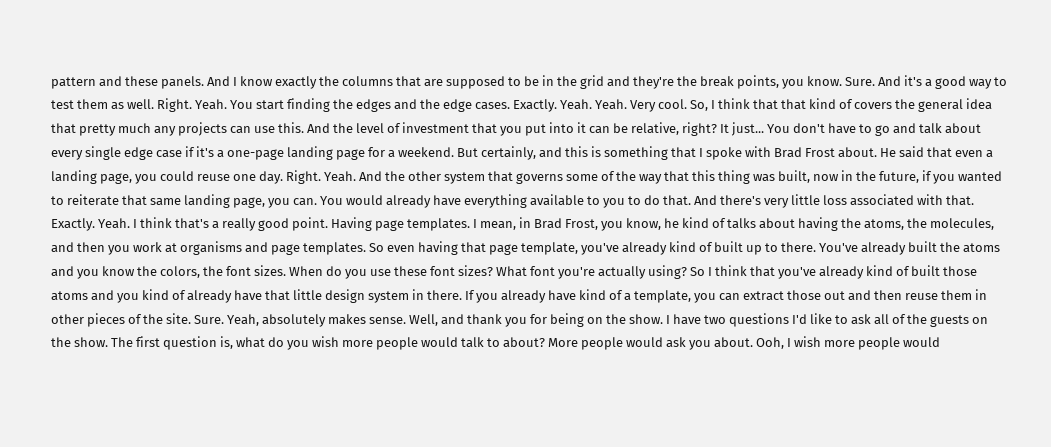pattern and these panels. And I know exactly the columns that are supposed to be in the grid and they're the break points, you know. Sure. And it's a good way to test them as well. Right. Yeah. You start finding the edges and the edge cases. Exactly. Yeah. Yeah. Very cool. So, I think that that kind of covers the general idea that pretty much any projects can use this. And the level of investment that you put into it can be relative, right? It just... You don't have to go and talk about every single edge case if it's a one-page landing page for a weekend. But certainly, and this is something that I spoke with Brad Frost about. He said that even a landing page, you could reuse one day. Right. Yeah. And the other system that governs some of the way that this thing was built, now in the future, if you wanted to reiterate that same landing page, you can. You would already have everything available to you to do that. And there's very little loss associated with that. Exactly. Yeah. I think that's a really good point. Having page templates. I mean, in Brad Frost, you know, he kind of talks about having the atoms, the molecules, and then you work at organisms and page templates. So even having that page template, you've already kind of built up to there. You've already built the atoms and you know the colors, the font sizes. When do you use these font sizes? What font you're actually using? So I think that you've already kind of built those atoms and you kind of already have that little design system in there. If you already have kind of a template, you can extract those out and then reuse them in other pieces of the site. Sure. Yeah, absolutely makes sense. Well, and thank you for being on the show. I have two questions I'd like to ask all of the guests on the show. The first question is, what do you wish more people would talk to about? More people would ask you about. Ooh, I wish more people would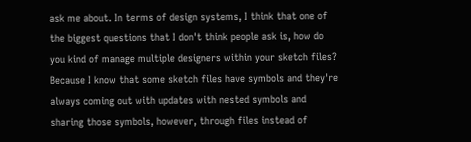ask me about. In terms of design systems, I think that one of the biggest questions that I don't think people ask is, how do you kind of manage multiple designers within your sketch files? Because I know that some sketch files have symbols and they're always coming out with updates with nested symbols and sharing those symbols, however, through files instead of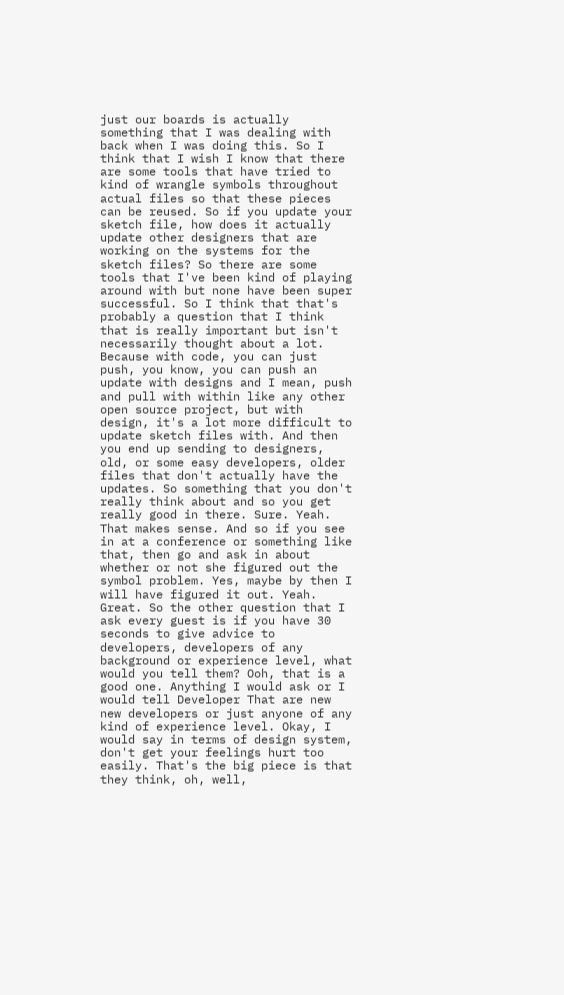just our boards is actually something that I was dealing with back when I was doing this. So I think that I wish I know that there are some tools that have tried to kind of wrangle symbols throughout actual files so that these pieces can be reused. So if you update your sketch file, how does it actually update other designers that are working on the systems for the sketch files? So there are some tools that I've been kind of playing around with but none have been super successful. So I think that that's probably a question that I think that is really important but isn't necessarily thought about a lot. Because with code, you can just push, you know, you can push an update with designs and I mean, push and pull with within like any other open source project, but with design, it's a lot more difficult to update sketch files with. And then you end up sending to designers, old, or some easy developers, older files that don't actually have the updates. So something that you don't really think about and so you get really good in there. Sure. Yeah. That makes sense. And so if you see in at a conference or something like that, then go and ask in about whether or not she figured out the symbol problem. Yes, maybe by then I will have figured it out. Yeah. Great. So the other question that I ask every guest is if you have 30 seconds to give advice to developers, developers of any background or experience level, what would you tell them? Ooh, that is a good one. Anything I would ask or I would tell Developer That are new new developers or just anyone of any kind of experience level. Okay, I would say in terms of design system, don't get your feelings hurt too easily. That's the big piece is that they think, oh, well,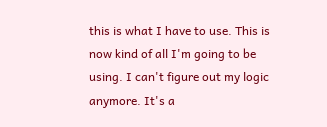this is what I have to use. This is now kind of all I'm going to be using. I can't figure out my logic anymore. It's a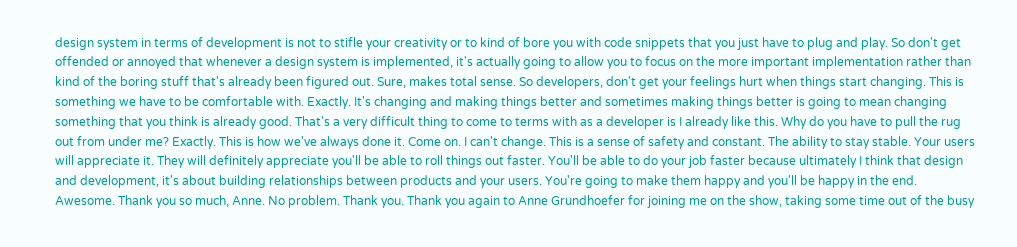design system in terms of development is not to stifle your creativity or to kind of bore you with code snippets that you just have to plug and play. So don't get offended or annoyed that whenever a design system is implemented, it's actually going to allow you to focus on the more important implementation rather than kind of the boring stuff that's already been figured out. Sure, makes total sense. So developers, don't get your feelings hurt when things start changing. This is something we have to be comfortable with. Exactly. It's changing and making things better and sometimes making things better is going to mean changing something that you think is already good. That's a very difficult thing to come to terms with as a developer is I already like this. Why do you have to pull the rug out from under me? Exactly. This is how we've always done it. Come on. I can't change. This is a sense of safety and constant. The ability to stay stable. Your users will appreciate it. They will definitely appreciate you'll be able to roll things out faster. You'll be able to do your job faster because ultimately I think that design and development, it's about building relationships between products and your users. You're going to make them happy and you'll be happy in the end. Awesome. Thank you so much, Anne. No problem. Thank you. Thank you again to Anne Grundhoefer for joining me on the show, taking some time out of the busy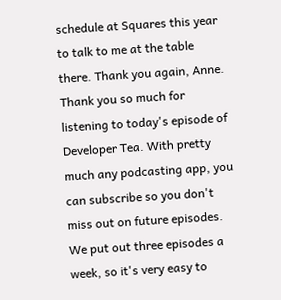schedule at Squares this year to talk to me at the table there. Thank you again, Anne. Thank you so much for listening to today's episode of Developer Tea. With pretty much any podcasting app, you can subscribe so you don't miss out on future episodes. We put out three episodes a week, so it's very easy to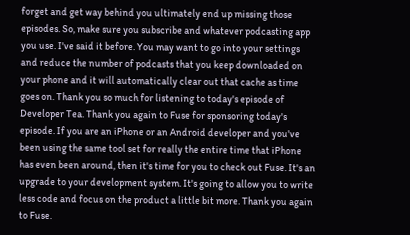forget and get way behind you ultimately end up missing those episodes. So, make sure you subscribe and whatever podcasting app you use. I've said it before. You may want to go into your settings and reduce the number of podcasts that you keep downloaded on your phone and it will automatically clear out that cache as time goes on. Thank you so much for listening to today's episode of Developer Tea. Thank you again to Fuse for sponsoring today's episode. If you are an iPhone or an Android developer and you've been using the same tool set for really the entire time that iPhone has even been around, then it's time for you to check out Fuse. It's an upgrade to your development system. It's going to allow you to write less code and focus on the product a little bit more. Thank you again to Fuse.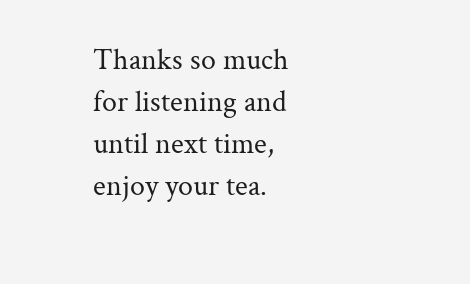Thanks so much for listening and until next time, enjoy your tea.